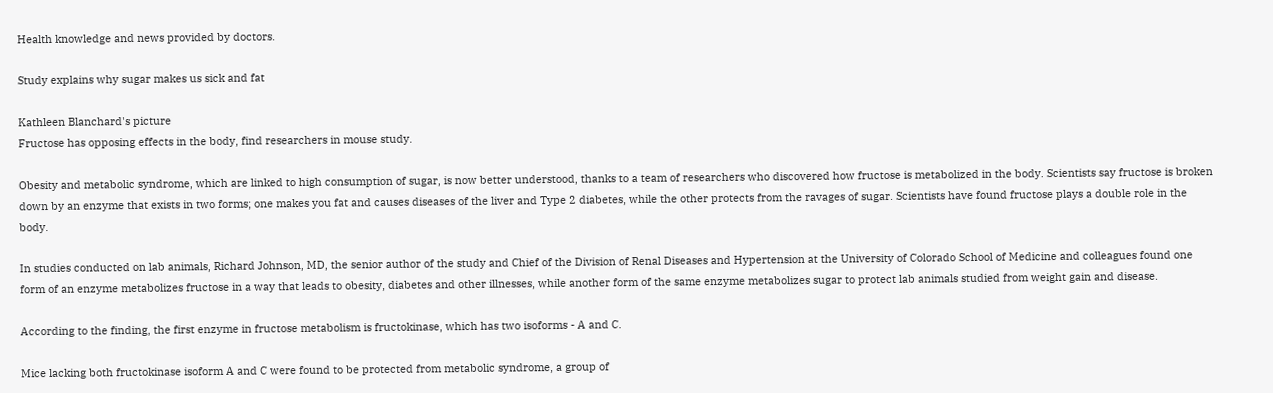Health knowledge and news provided by doctors.

Study explains why sugar makes us sick and fat

Kathleen Blanchard's picture
Fructose has opposing effects in the body, find researchers in mouse study.

Obesity and metabolic syndrome, which are linked to high consumption of sugar, is now better understood, thanks to a team of researchers who discovered how fructose is metabolized in the body. Scientists say fructose is broken down by an enzyme that exists in two forms; one makes you fat and causes diseases of the liver and Type 2 diabetes, while the other protects from the ravages of sugar. Scientists have found fructose plays a double role in the body.

In studies conducted on lab animals, Richard Johnson, MD, the senior author of the study and Chief of the Division of Renal Diseases and Hypertension at the University of Colorado School of Medicine and colleagues found one form of an enzyme metabolizes fructose in a way that leads to obesity, diabetes and other illnesses, while another form of the same enzyme metabolizes sugar to protect lab animals studied from weight gain and disease.

According to the finding, the first enzyme in fructose metabolism is fructokinase, which has two isoforms - A and C.

Mice lacking both fructokinase isoform A and C were found to be protected from metabolic syndrome, a group of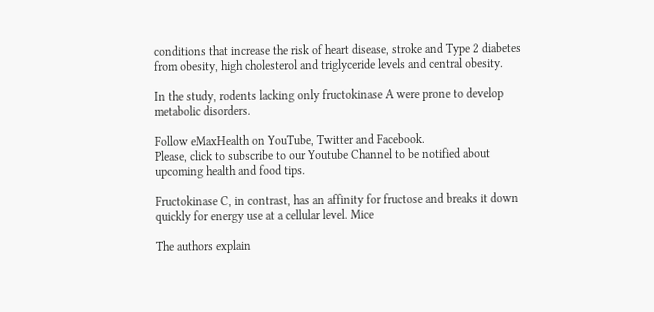conditions that increase the risk of heart disease, stroke and Type 2 diabetes from obesity, high cholesterol and triglyceride levels and central obesity.

In the study, rodents lacking only fructokinase A were prone to develop metabolic disorders.

Follow eMaxHealth on YouTube, Twitter and Facebook.
Please, click to subscribe to our Youtube Channel to be notified about upcoming health and food tips.

Fructokinase C, in contrast, has an affinity for fructose and breaks it down quickly for energy use at a cellular level. Mice

The authors explain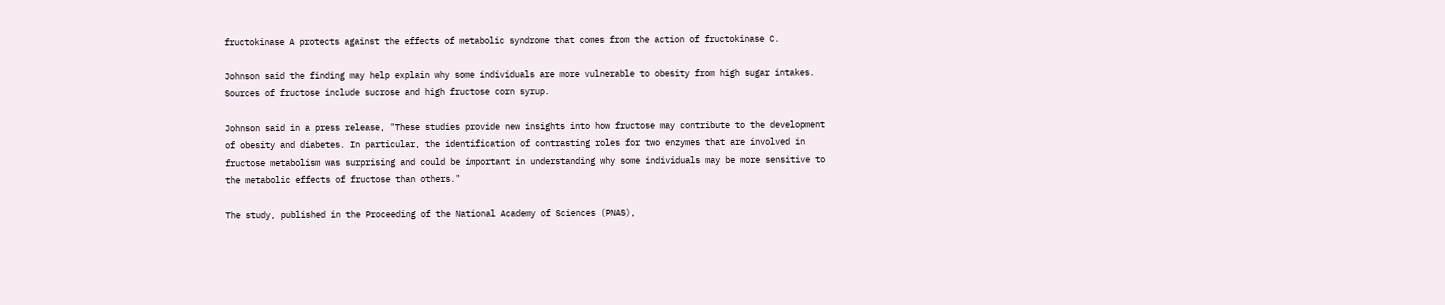fructokinase A protects against the effects of metabolic syndrome that comes from the action of fructokinase C.

Johnson said the finding may help explain why some individuals are more vulnerable to obesity from high sugar intakes. Sources of fructose include sucrose and high fructose corn syrup.

Johnson said in a press release, "These studies provide new insights into how fructose may contribute to the development of obesity and diabetes. In particular, the identification of contrasting roles for two enzymes that are involved in fructose metabolism was surprising and could be important in understanding why some individuals may be more sensitive to the metabolic effects of fructose than others."

The study, published in the Proceeding of the National Academy of Sciences (PNAS),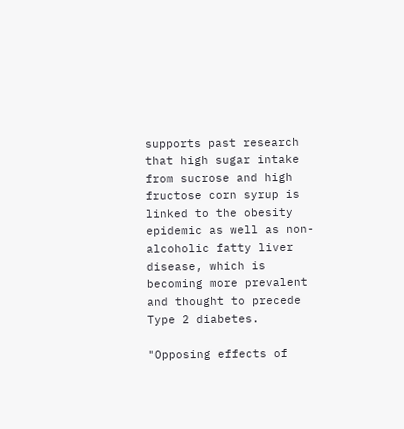supports past research that high sugar intake from sucrose and high fructose corn syrup is linked to the obesity epidemic as well as non-alcoholic fatty liver disease, which is becoming more prevalent and thought to precede Type 2 diabetes.

"Opposing effects of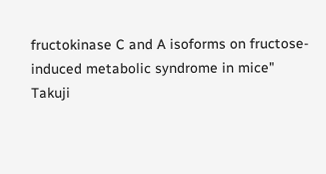fructokinase C and A isoforms on fructose-induced metabolic syndrome in mice"
Takuji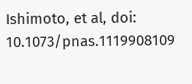Ishimoto, et al, doi: 10.1073/pnas.1119908109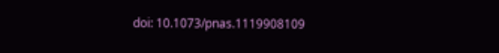doi: 10.1073/pnas.1119908109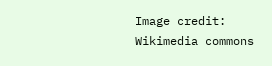Image credit: Wikimedia commons